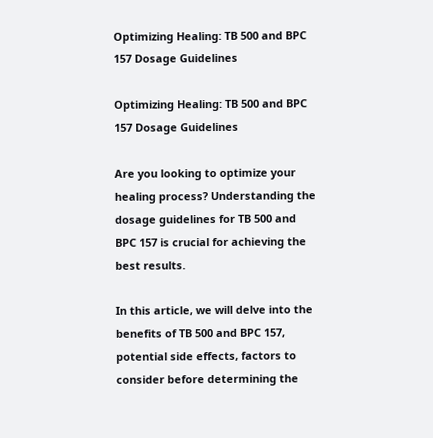Optimizing Healing: TB 500 and BPC 157 Dosage Guidelines

Optimizing Healing: TB 500 and BPC 157 Dosage Guidelines

Are you looking to optimize your healing process? Understanding the dosage guidelines for TB 500 and BPC 157 is crucial for achieving the best results.

In this article, we will delve into the benefits of TB 500 and BPC 157, potential side effects, factors to consider before determining the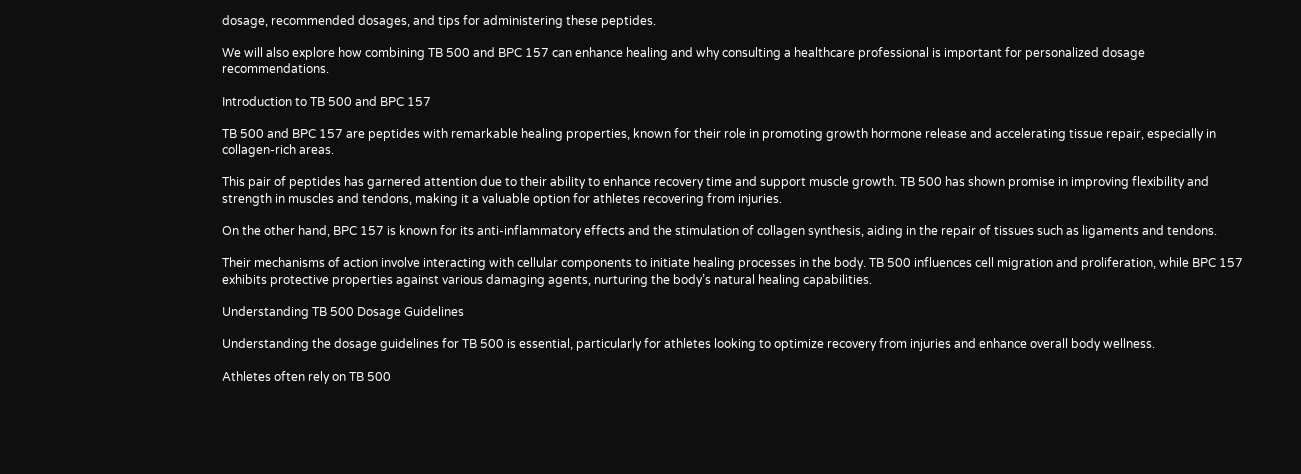dosage, recommended dosages, and tips for administering these peptides.

We will also explore how combining TB 500 and BPC 157 can enhance healing and why consulting a healthcare professional is important for personalized dosage recommendations.

Introduction to TB 500 and BPC 157

TB 500 and BPC 157 are peptides with remarkable healing properties, known for their role in promoting growth hormone release and accelerating tissue repair, especially in collagen-rich areas.

This pair of peptides has garnered attention due to their ability to enhance recovery time and support muscle growth. TB 500 has shown promise in improving flexibility and strength in muscles and tendons, making it a valuable option for athletes recovering from injuries.

On the other hand, BPC 157 is known for its anti-inflammatory effects and the stimulation of collagen synthesis, aiding in the repair of tissues such as ligaments and tendons.

Their mechanisms of action involve interacting with cellular components to initiate healing processes in the body. TB 500 influences cell migration and proliferation, while BPC 157 exhibits protective properties against various damaging agents, nurturing the body’s natural healing capabilities.

Understanding TB 500 Dosage Guidelines

Understanding the dosage guidelines for TB 500 is essential, particularly for athletes looking to optimize recovery from injuries and enhance overall body wellness.

Athletes often rely on TB 500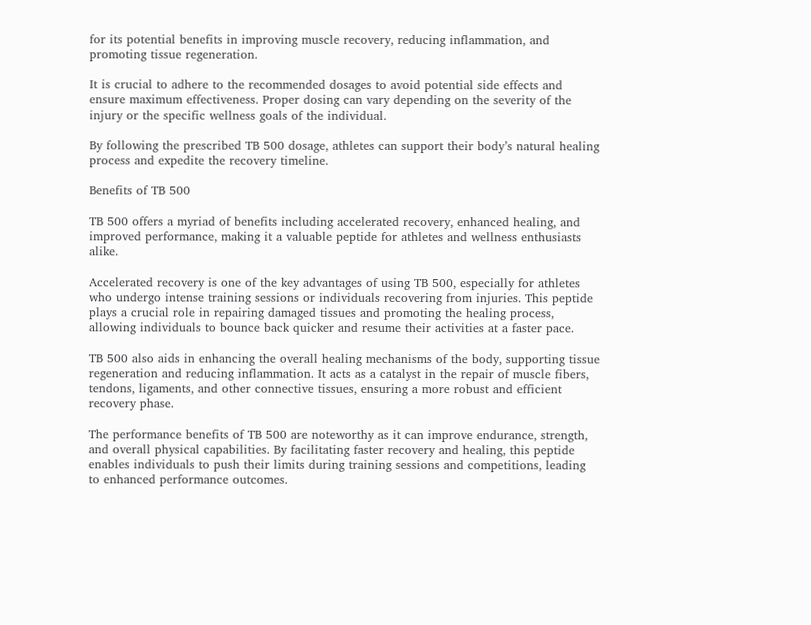for its potential benefits in improving muscle recovery, reducing inflammation, and promoting tissue regeneration.

It is crucial to adhere to the recommended dosages to avoid potential side effects and ensure maximum effectiveness. Proper dosing can vary depending on the severity of the injury or the specific wellness goals of the individual.

By following the prescribed TB 500 dosage, athletes can support their body’s natural healing process and expedite the recovery timeline.

Benefits of TB 500

TB 500 offers a myriad of benefits including accelerated recovery, enhanced healing, and improved performance, making it a valuable peptide for athletes and wellness enthusiasts alike.

Accelerated recovery is one of the key advantages of using TB 500, especially for athletes who undergo intense training sessions or individuals recovering from injuries. This peptide plays a crucial role in repairing damaged tissues and promoting the healing process, allowing individuals to bounce back quicker and resume their activities at a faster pace.

TB 500 also aids in enhancing the overall healing mechanisms of the body, supporting tissue regeneration and reducing inflammation. It acts as a catalyst in the repair of muscle fibers, tendons, ligaments, and other connective tissues, ensuring a more robust and efficient recovery phase.

The performance benefits of TB 500 are noteworthy as it can improve endurance, strength, and overall physical capabilities. By facilitating faster recovery and healing, this peptide enables individuals to push their limits during training sessions and competitions, leading to enhanced performance outcomes.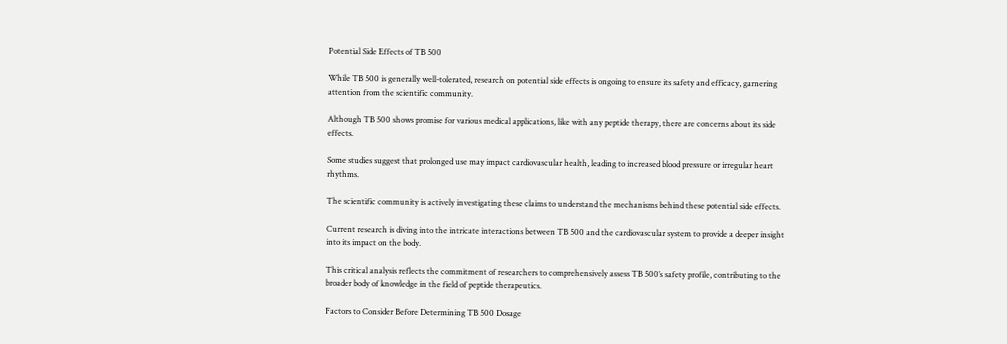Potential Side Effects of TB 500

While TB 500 is generally well-tolerated, research on potential side effects is ongoing to ensure its safety and efficacy, garnering attention from the scientific community.

Although TB 500 shows promise for various medical applications, like with any peptide therapy, there are concerns about its side effects.

Some studies suggest that prolonged use may impact cardiovascular health, leading to increased blood pressure or irregular heart rhythms.

The scientific community is actively investigating these claims to understand the mechanisms behind these potential side effects.

Current research is diving into the intricate interactions between TB 500 and the cardiovascular system to provide a deeper insight into its impact on the body.

This critical analysis reflects the commitment of researchers to comprehensively assess TB 500’s safety profile, contributing to the broader body of knowledge in the field of peptide therapeutics.

Factors to Consider Before Determining TB 500 Dosage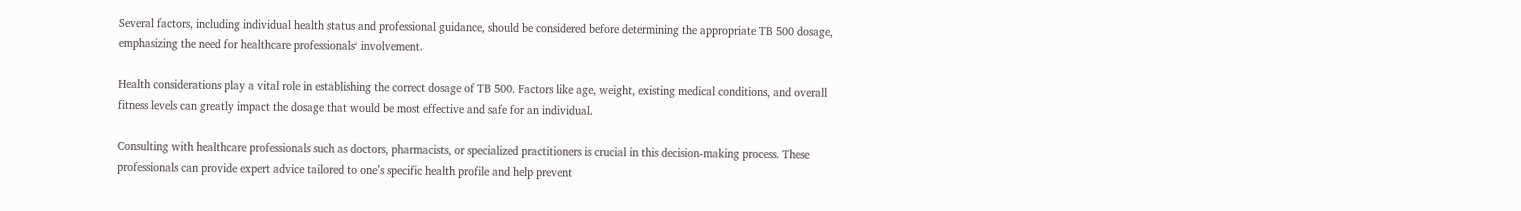Several factors, including individual health status and professional guidance, should be considered before determining the appropriate TB 500 dosage, emphasizing the need for healthcare professionals‘ involvement.

Health considerations play a vital role in establishing the correct dosage of TB 500. Factors like age, weight, existing medical conditions, and overall fitness levels can greatly impact the dosage that would be most effective and safe for an individual.

Consulting with healthcare professionals such as doctors, pharmacists, or specialized practitioners is crucial in this decision-making process. These professionals can provide expert advice tailored to one’s specific health profile and help prevent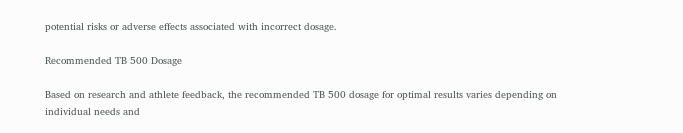potential risks or adverse effects associated with incorrect dosage.

Recommended TB 500 Dosage

Based on research and athlete feedback, the recommended TB 500 dosage for optimal results varies depending on individual needs and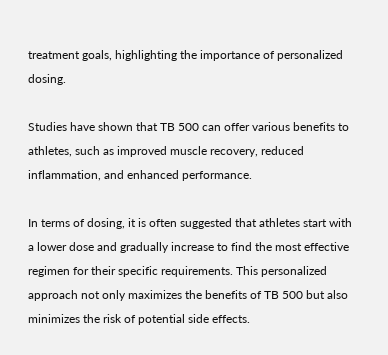treatment goals, highlighting the importance of personalized dosing.

Studies have shown that TB 500 can offer various benefits to athletes, such as improved muscle recovery, reduced inflammation, and enhanced performance.

In terms of dosing, it is often suggested that athletes start with a lower dose and gradually increase to find the most effective regimen for their specific requirements. This personalized approach not only maximizes the benefits of TB 500 but also minimizes the risk of potential side effects.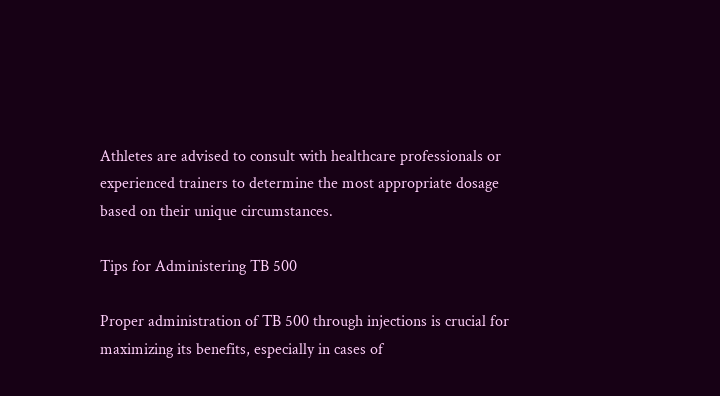Athletes are advised to consult with healthcare professionals or experienced trainers to determine the most appropriate dosage based on their unique circumstances.

Tips for Administering TB 500

Proper administration of TB 500 through injections is crucial for maximizing its benefits, especially in cases of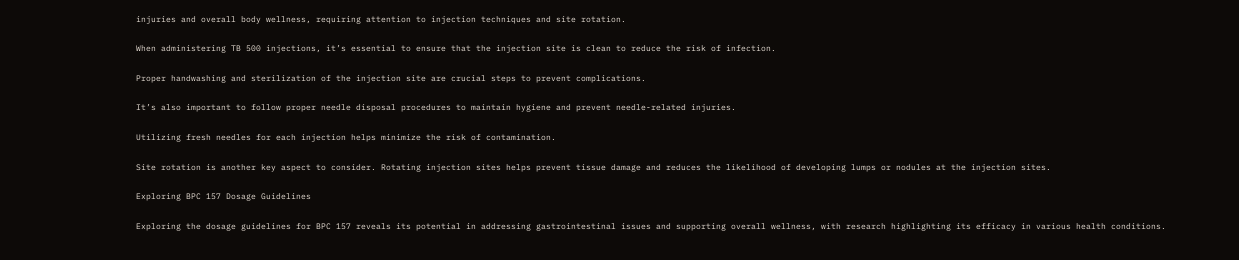injuries and overall body wellness, requiring attention to injection techniques and site rotation.

When administering TB 500 injections, it’s essential to ensure that the injection site is clean to reduce the risk of infection.

Proper handwashing and sterilization of the injection site are crucial steps to prevent complications.

It’s also important to follow proper needle disposal procedures to maintain hygiene and prevent needle-related injuries.

Utilizing fresh needles for each injection helps minimize the risk of contamination.

Site rotation is another key aspect to consider. Rotating injection sites helps prevent tissue damage and reduces the likelihood of developing lumps or nodules at the injection sites.

Exploring BPC 157 Dosage Guidelines

Exploring the dosage guidelines for BPC 157 reveals its potential in addressing gastrointestinal issues and supporting overall wellness, with research highlighting its efficacy in various health conditions.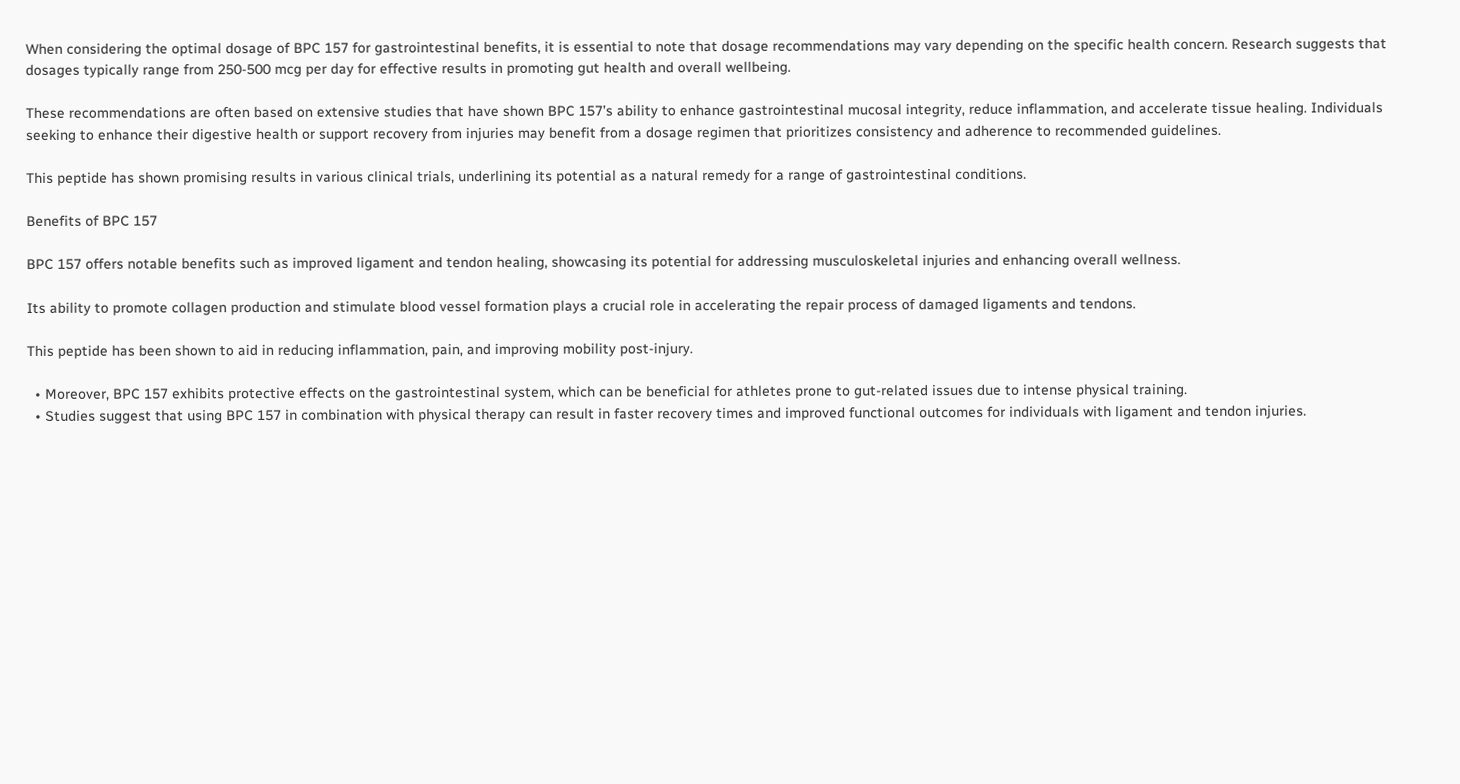When considering the optimal dosage of BPC 157 for gastrointestinal benefits, it is essential to note that dosage recommendations may vary depending on the specific health concern. Research suggests that dosages typically range from 250-500 mcg per day for effective results in promoting gut health and overall wellbeing.

These recommendations are often based on extensive studies that have shown BPC 157’s ability to enhance gastrointestinal mucosal integrity, reduce inflammation, and accelerate tissue healing. Individuals seeking to enhance their digestive health or support recovery from injuries may benefit from a dosage regimen that prioritizes consistency and adherence to recommended guidelines.

This peptide has shown promising results in various clinical trials, underlining its potential as a natural remedy for a range of gastrointestinal conditions.

Benefits of BPC 157

BPC 157 offers notable benefits such as improved ligament and tendon healing, showcasing its potential for addressing musculoskeletal injuries and enhancing overall wellness.

Its ability to promote collagen production and stimulate blood vessel formation plays a crucial role in accelerating the repair process of damaged ligaments and tendons.

This peptide has been shown to aid in reducing inflammation, pain, and improving mobility post-injury.

  • Moreover, BPC 157 exhibits protective effects on the gastrointestinal system, which can be beneficial for athletes prone to gut-related issues due to intense physical training.
  • Studies suggest that using BPC 157 in combination with physical therapy can result in faster recovery times and improved functional outcomes for individuals with ligament and tendon injuries.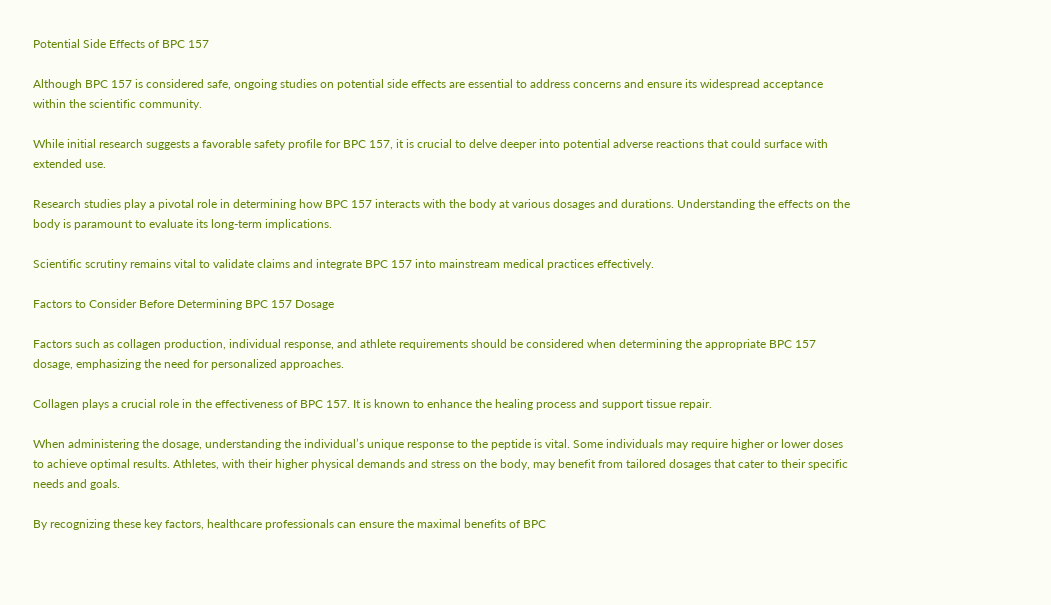Potential Side Effects of BPC 157

Although BPC 157 is considered safe, ongoing studies on potential side effects are essential to address concerns and ensure its widespread acceptance within the scientific community.

While initial research suggests a favorable safety profile for BPC 157, it is crucial to delve deeper into potential adverse reactions that could surface with extended use.

Research studies play a pivotal role in determining how BPC 157 interacts with the body at various dosages and durations. Understanding the effects on the body is paramount to evaluate its long-term implications.

Scientific scrutiny remains vital to validate claims and integrate BPC 157 into mainstream medical practices effectively.

Factors to Consider Before Determining BPC 157 Dosage

Factors such as collagen production, individual response, and athlete requirements should be considered when determining the appropriate BPC 157 dosage, emphasizing the need for personalized approaches.

Collagen plays a crucial role in the effectiveness of BPC 157. It is known to enhance the healing process and support tissue repair.

When administering the dosage, understanding the individual’s unique response to the peptide is vital. Some individuals may require higher or lower doses to achieve optimal results. Athletes, with their higher physical demands and stress on the body, may benefit from tailored dosages that cater to their specific needs and goals.

By recognizing these key factors, healthcare professionals can ensure the maximal benefits of BPC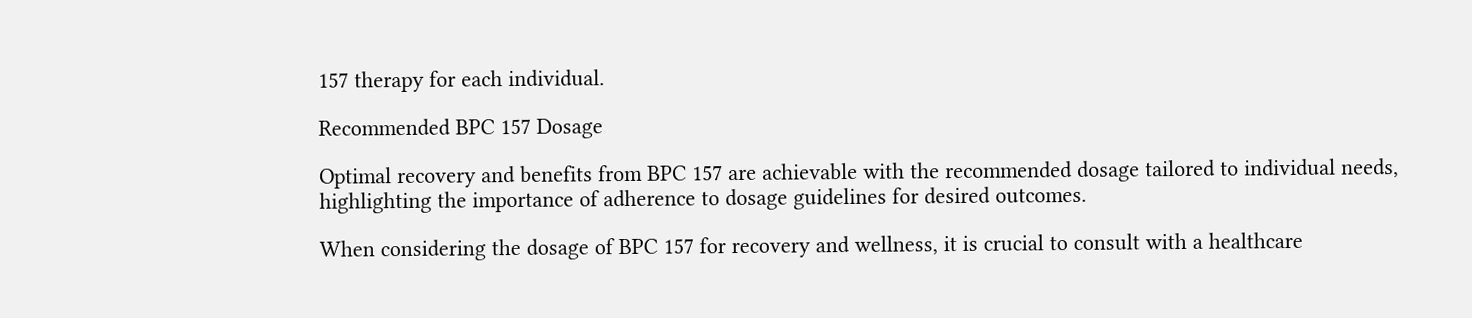157 therapy for each individual.

Recommended BPC 157 Dosage

Optimal recovery and benefits from BPC 157 are achievable with the recommended dosage tailored to individual needs, highlighting the importance of adherence to dosage guidelines for desired outcomes.

When considering the dosage of BPC 157 for recovery and wellness, it is crucial to consult with a healthcare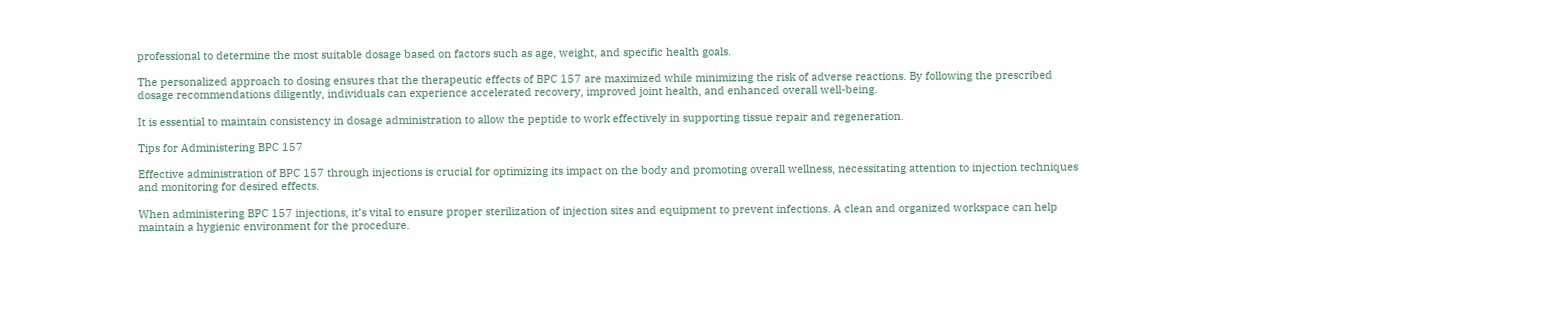professional to determine the most suitable dosage based on factors such as age, weight, and specific health goals.

The personalized approach to dosing ensures that the therapeutic effects of BPC 157 are maximized while minimizing the risk of adverse reactions. By following the prescribed dosage recommendations diligently, individuals can experience accelerated recovery, improved joint health, and enhanced overall well-being.

It is essential to maintain consistency in dosage administration to allow the peptide to work effectively in supporting tissue repair and regeneration.

Tips for Administering BPC 157

Effective administration of BPC 157 through injections is crucial for optimizing its impact on the body and promoting overall wellness, necessitating attention to injection techniques and monitoring for desired effects.

When administering BPC 157 injections, it’s vital to ensure proper sterilization of injection sites and equipment to prevent infections. A clean and organized workspace can help maintain a hygienic environment for the procedure.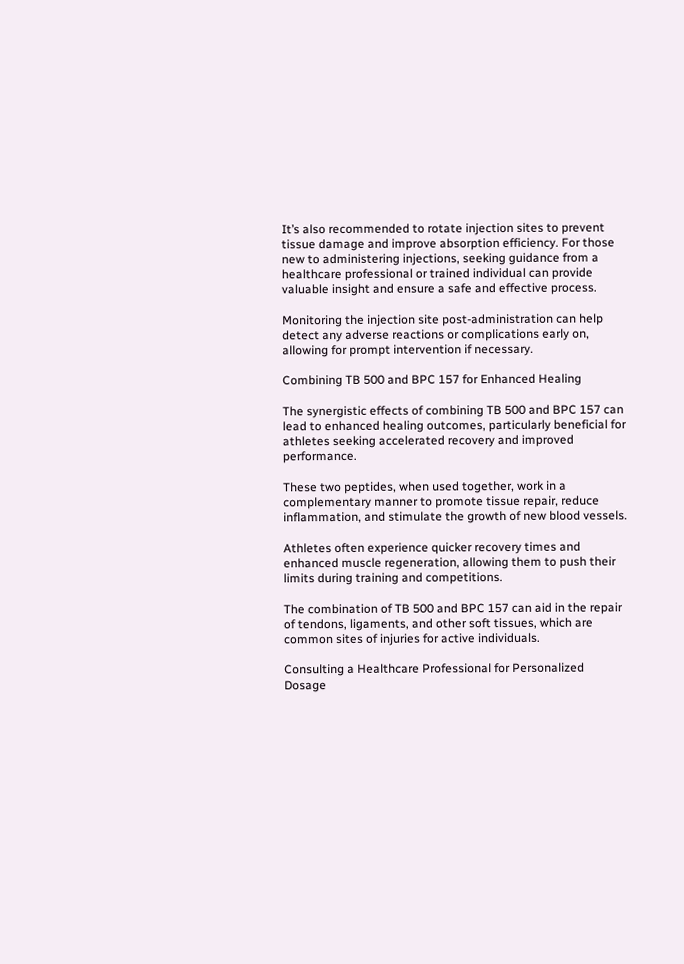It’s also recommended to rotate injection sites to prevent tissue damage and improve absorption efficiency. For those new to administering injections, seeking guidance from a healthcare professional or trained individual can provide valuable insight and ensure a safe and effective process.

Monitoring the injection site post-administration can help detect any adverse reactions or complications early on, allowing for prompt intervention if necessary.

Combining TB 500 and BPC 157 for Enhanced Healing

The synergistic effects of combining TB 500 and BPC 157 can lead to enhanced healing outcomes, particularly beneficial for athletes seeking accelerated recovery and improved performance.

These two peptides, when used together, work in a complementary manner to promote tissue repair, reduce inflammation, and stimulate the growth of new blood vessels.

Athletes often experience quicker recovery times and enhanced muscle regeneration, allowing them to push their limits during training and competitions.

The combination of TB 500 and BPC 157 can aid in the repair of tendons, ligaments, and other soft tissues, which are common sites of injuries for active individuals.

Consulting a Healthcare Professional for Personalized Dosage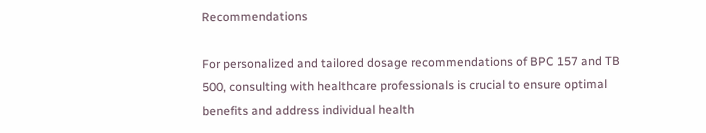Recommendations

For personalized and tailored dosage recommendations of BPC 157 and TB 500, consulting with healthcare professionals is crucial to ensure optimal benefits and address individual health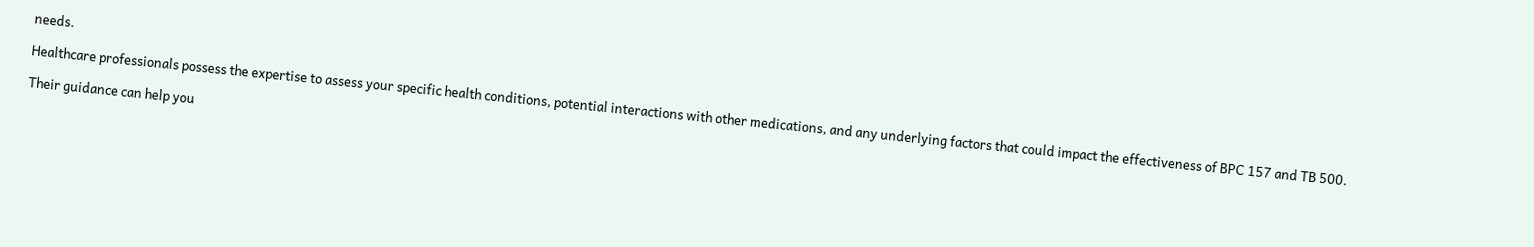needs.

Healthcare professionals possess the expertise to assess your specific health conditions, potential interactions with other medications, and any underlying factors that could impact the effectiveness of BPC 157 and TB 500.

Their guidance can help you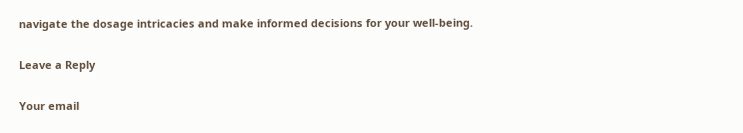navigate the dosage intricacies and make informed decisions for your well-being.

Leave a Reply

Your email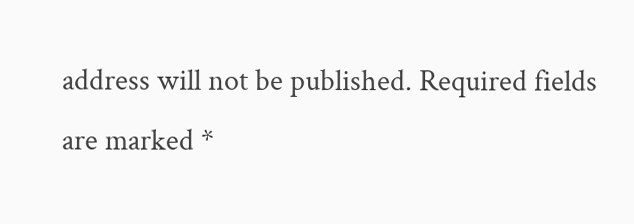address will not be published. Required fields are marked *